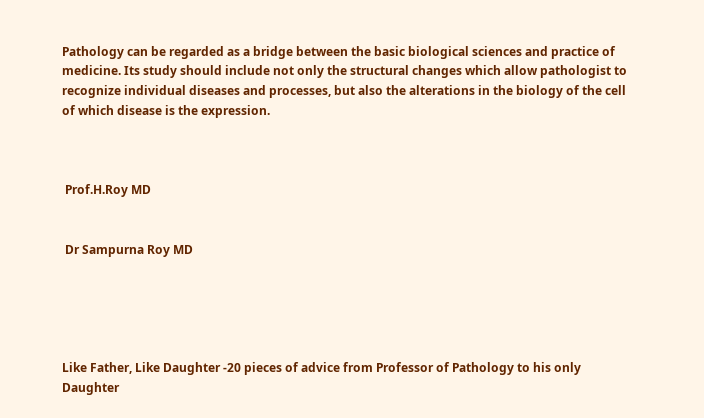Pathology can be regarded as a bridge between the basic biological sciences and practice of medicine. Its study should include not only the structural changes which allow pathologist to recognize individual diseases and processes, but also the alterations in the biology of the cell of which disease is the expression.



 Prof.H.Roy MD


 Dr Sampurna Roy MD





Like Father, Like Daughter -20 pieces of advice from Professor of Pathology to his only Daughter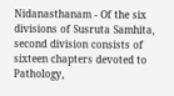Nidanasthanam - Of the six divisions of Susruta Samhita, second division consists of sixteen chapters devoted to Pathology,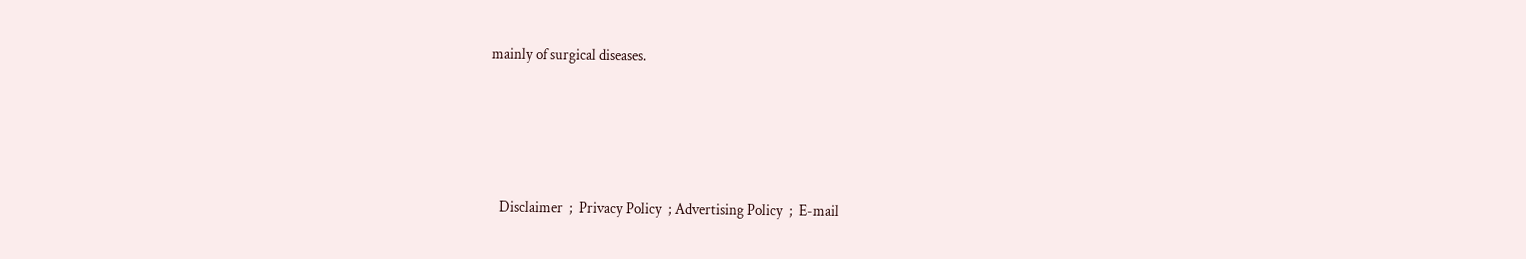mainly of surgical diseases.





   Disclaimer  ;  Privacy Policy  ; Advertising Policy  ;  E-mail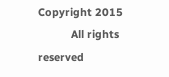Copyright 2015
           All rights reserved